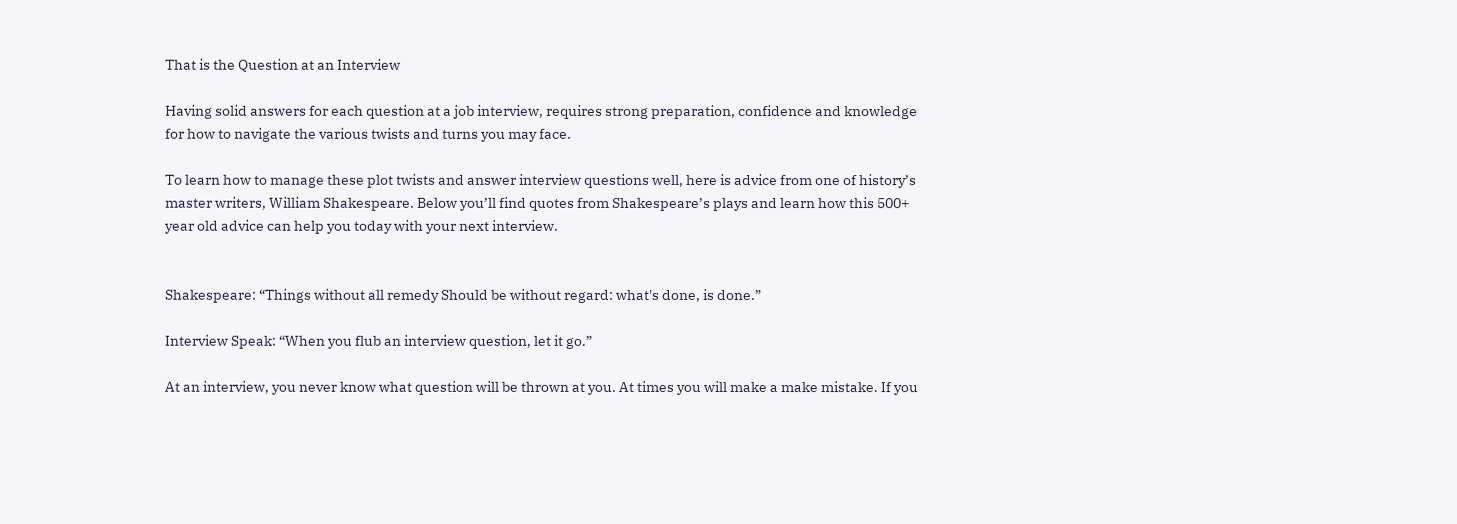That is the Question at an Interview

Having solid answers for each question at a job interview, requires strong preparation, confidence and knowledge for how to navigate the various twists and turns you may face.

To learn how to manage these plot twists and answer interview questions well, here is advice from one of history’s master writers, William Shakespeare. Below you’ll find quotes from Shakespeare’s plays and learn how this 500+ year old advice can help you today with your next interview.


Shakespeare: “Things without all remedy Should be without regard: what's done, is done.”

Interview Speak: “When you flub an interview question, let it go.”

At an interview, you never know what question will be thrown at you. At times you will make a make mistake. If you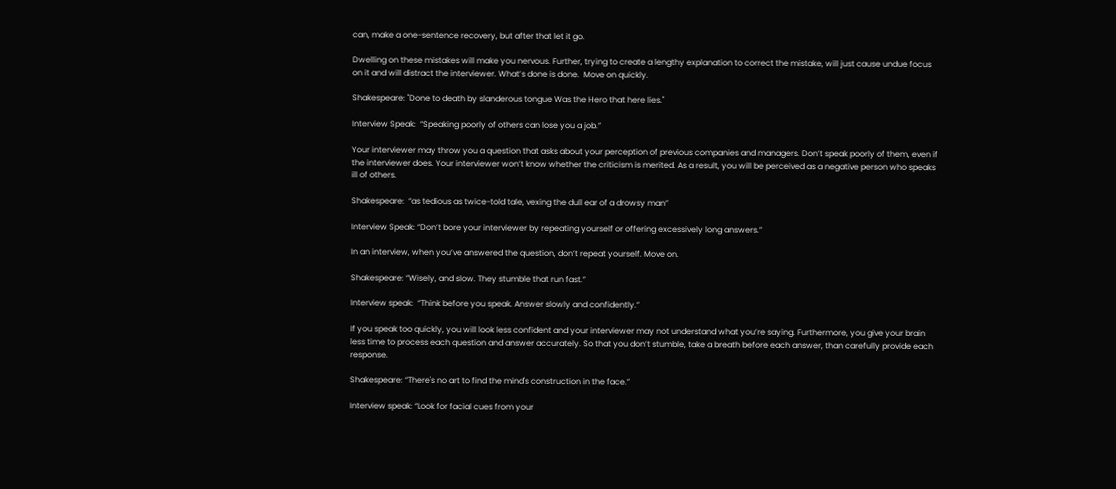can, make a one-sentence recovery, but after that let it go.

Dwelling on these mistakes will make you nervous. Further, trying to create a lengthy explanation to correct the mistake, will just cause undue focus on it and will distract the interviewer. What’s done is done.  Move on quickly.

Shakespeare: "Done to death by slanderous tongue Was the Hero that here lies."

Interview Speak:  “Speaking poorly of others can lose you a job.”

Your interviewer may throw you a question that asks about your perception of previous companies and managers. Don’t speak poorly of them, even if the interviewer does. Your interviewer won’t know whether the criticism is merited. As a result, you will be perceived as a negative person who speaks ill of others.

Shakespeare:  “as tedious as twice-told tale, vexing the dull ear of a drowsy man”

Interview Speak: “Don’t bore your interviewer by repeating yourself or offering excessively long answers.”

In an interview, when you’ve answered the question, don’t repeat yourself. Move on.

Shakespeare: “Wisely, and slow. They stumble that run fast.”

Interview speak:  “Think before you speak. Answer slowly and confidently.”

If you speak too quickly, you will look less confident and your interviewer may not understand what you’re saying. Furthermore, you give your brain less time to process each question and answer accurately. So that you don’t stumble, take a breath before each answer, than carefully provide each response.

Shakespeare: “There's no art to find the mind's construction in the face.”

Interview speak: “Look for facial cues from your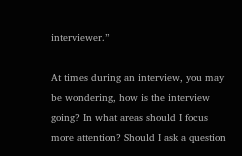interviewer.”

At times during an interview, you may be wondering, how is the interview going? In what areas should I focus more attention? Should I ask a question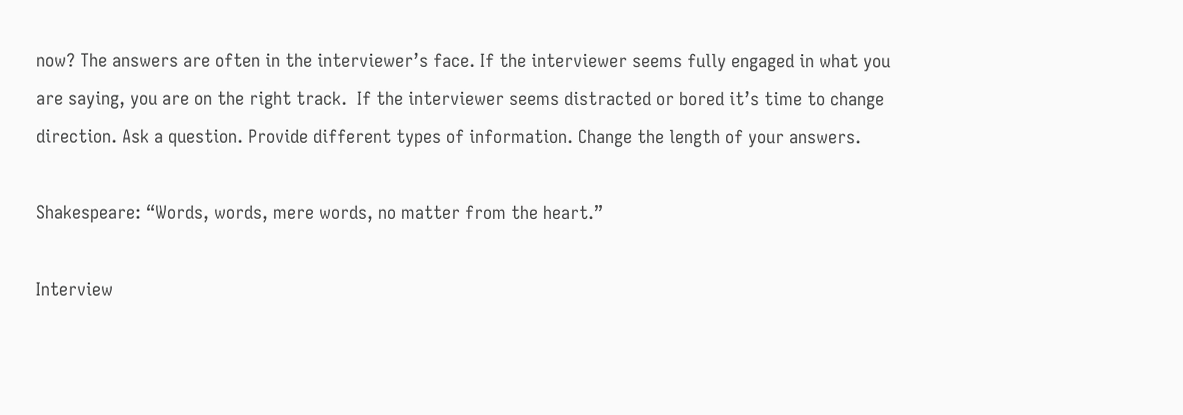now? The answers are often in the interviewer’s face. If the interviewer seems fully engaged in what you are saying, you are on the right track.  If the interviewer seems distracted or bored it’s time to change direction. Ask a question. Provide different types of information. Change the length of your answers.

Shakespeare: “Words, words, mere words, no matter from the heart.”

Interview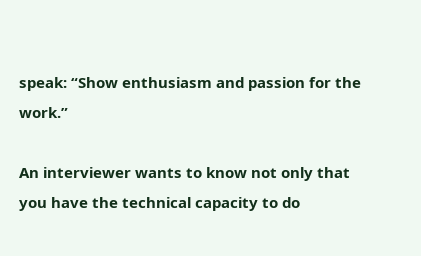speak: “Show enthusiasm and passion for the work.”

An interviewer wants to know not only that you have the technical capacity to do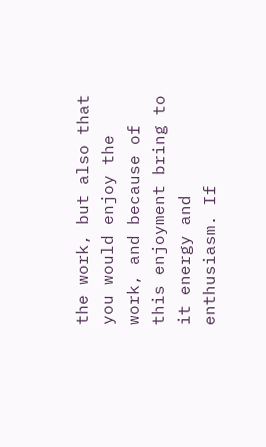the work, but also that you would enjoy the work, and because of this enjoyment bring to it energy and enthusiasm. If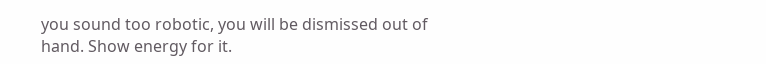you sound too robotic, you will be dismissed out of hand. Show energy for it.